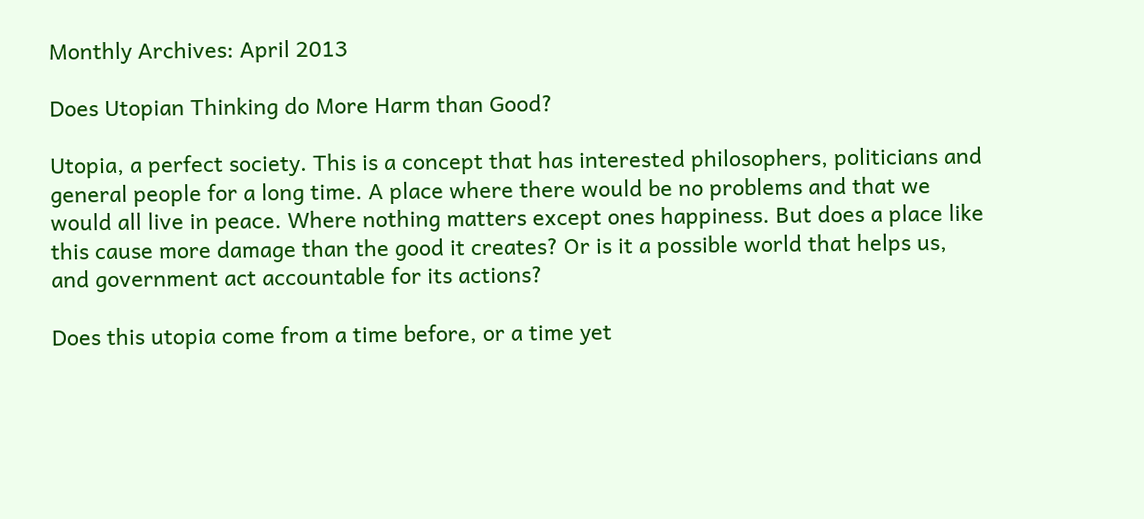Monthly Archives: April 2013

Does Utopian Thinking do More Harm than Good?

Utopia, a perfect society. This is a concept that has interested philosophers, politicians and general people for a long time. A place where there would be no problems and that we would all live in peace. Where nothing matters except ones happiness. But does a place like this cause more damage than the good it creates? Or is it a possible world that helps us, and government act accountable for its actions?

Does this utopia come from a time before, or a time yet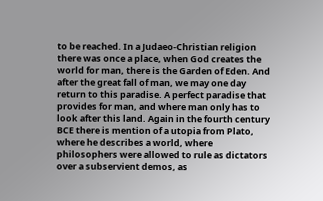to be reached. In a Judaeo-Christian religion there was once a place, when God creates the world for man, there is the Garden of Eden. And after the great fall of man, we may one day return to this paradise. A perfect paradise that provides for man, and where man only has to look after this land. Again in the fourth century BCE there is mention of a utopia from Plato, where he describes a world, where philosophers were allowed to rule as dictators over a subservient demos, as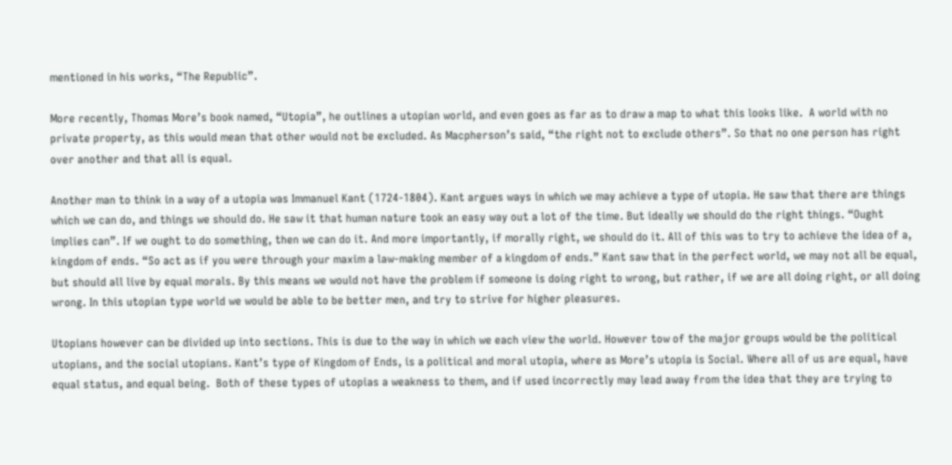mentioned in his works, “The Republic”.

More recently, Thomas More’s book named, “Utopia”, he outlines a utopian world, and even goes as far as to draw a map to what this looks like.  A world with no private property, as this would mean that other would not be excluded. As Macpherson’s said, “the right not to exclude others”. So that no one person has right over another and that all is equal.

Another man to think in a way of a utopia was Immanuel Kant (1724-1804). Kant argues ways in which we may achieve a type of utopia. He saw that there are things which we can do, and things we should do. He saw it that human nature took an easy way out a lot of the time. But ideally we should do the right things. “Ought implies can”. If we ought to do something, then we can do it. And more importantly, if morally right, we should do it. All of this was to try to achieve the idea of a, kingdom of ends. “So act as if you were through your maxim a law-making member of a kingdom of ends.” Kant saw that in the perfect world, we may not all be equal, but should all live by equal morals. By this means we would not have the problem if someone is doing right to wrong, but rather, if we are all doing right, or all doing wrong. In this utopian type world we would be able to be better men, and try to strive for higher pleasures.

Utopians however can be divided up into sections. This is due to the way in which we each view the world. However tow of the major groups would be the political utopians, and the social utopians. Kant’s type of Kingdom of Ends, is a political and moral utopia, where as More’s utopia is Social. Where all of us are equal, have equal status, and equal being.  Both of these types of utopias a weakness to them, and if used incorrectly may lead away from the idea that they are trying to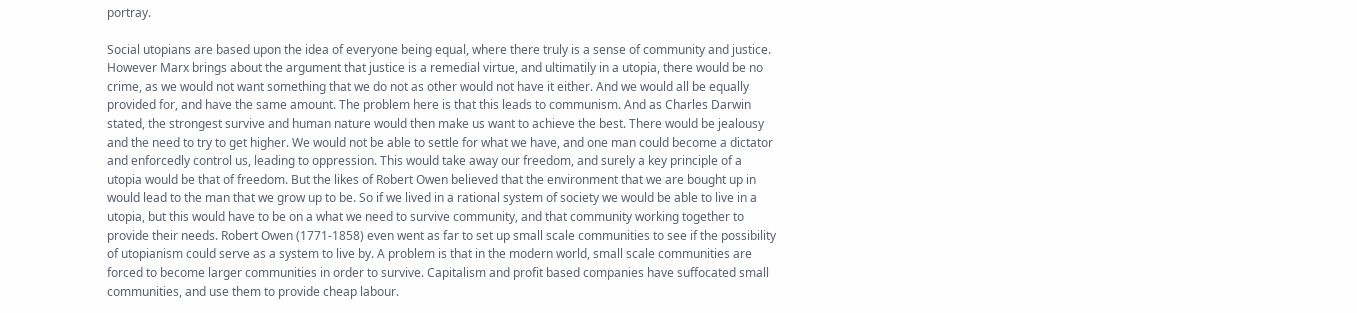portray.

Social utopians are based upon the idea of everyone being equal, where there truly is a sense of community and justice. However Marx brings about the argument that justice is a remedial virtue, and ultimatily in a utopia, there would be no crime, as we would not want something that we do not as other would not have it either. And we would all be equally provided for, and have the same amount. The problem here is that this leads to communism. And as Charles Darwin stated, the strongest survive and human nature would then make us want to achieve the best. There would be jealousy and the need to try to get higher. We would not be able to settle for what we have, and one man could become a dictator and enforcedly control us, leading to oppression. This would take away our freedom, and surely a key principle of a utopia would be that of freedom. But the likes of Robert Owen believed that the environment that we are bought up in would lead to the man that we grow up to be. So if we lived in a rational system of society we would be able to live in a utopia, but this would have to be on a what we need to survive community, and that community working together to provide their needs. Robert Owen (1771-1858) even went as far to set up small scale communities to see if the possibility of utopianism could serve as a system to live by. A problem is that in the modern world, small scale communities are forced to become larger communities in order to survive. Capitalism and profit based companies have suffocated small communities, and use them to provide cheap labour.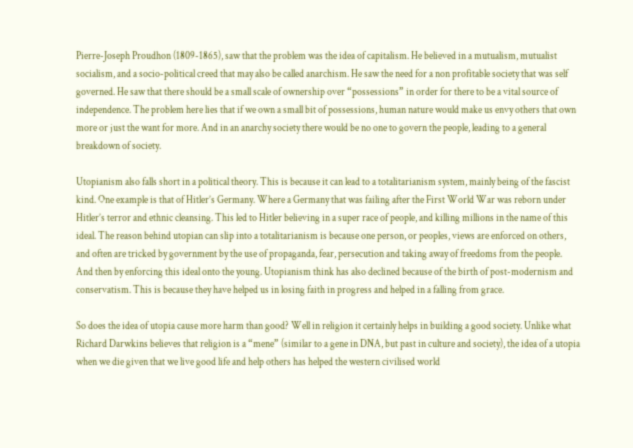Pierre-Joseph Proudhon (1809-1865), saw that the problem was the idea of capitalism. He believed in a mutualism, mutualist socialism, and a socio-political creed that may also be called anarchism. He saw the need for a non profitable society that was self governed. He saw that there should be a small scale of ownership over “possessions” in order for there to be a vital source of independence. The problem here lies that if we own a small bit of possessions, human nature would make us envy others that own more or just the want for more. And in an anarchy society there would be no one to govern the people, leading to a general breakdown of society.

Utopianism also falls short in a political theory. This is because it can lead to a totalitarianism system, mainly being of the fascist kind. One example is that of Hitler’s Germany. Where a Germany that was failing after the First World War was reborn under Hitler’s terror and ethnic cleansing. This led to Hitler believing in a super race of people, and killing millions in the name of this ideal. The reason behind utopian can slip into a totalitarianism is because one person, or peoples, views are enforced on others, and often are tricked by government by the use of propaganda, fear, persecution and taking away of freedoms from the people. And then by enforcing this ideal onto the young. Utopianism think has also declined because of the birth of post-modernism and conservatism. This is because they have helped us in losing faith in progress and helped in a falling from grace.

So does the idea of utopia cause more harm than good? Well in religion it certainly helps in building a good society. Unlike what Richard Darwkins believes that religion is a “mene” (similar to a gene in DNA, but past in culture and society), the idea of a utopia when we die given that we live good life and help others has helped the western civilised world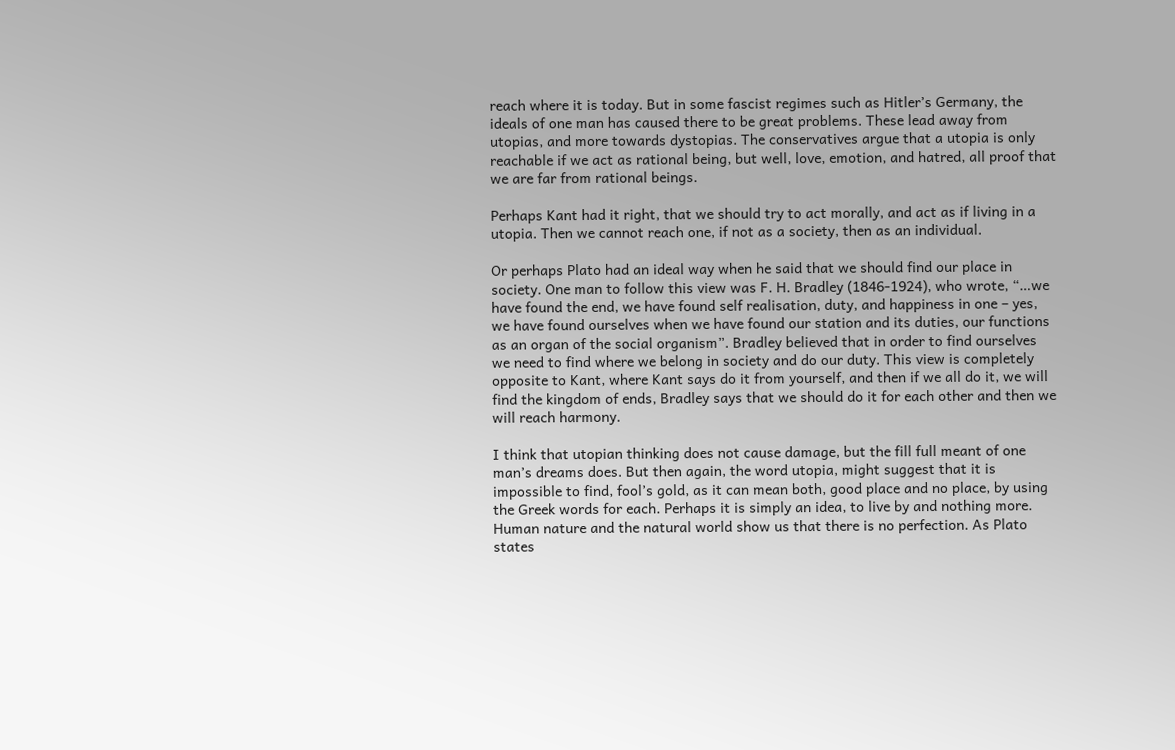reach where it is today. But in some fascist regimes such as Hitler’s Germany, the ideals of one man has caused there to be great problems. These lead away from utopias, and more towards dystopias. The conservatives argue that a utopia is only reachable if we act as rational being, but well, love, emotion, and hatred, all proof that we are far from rational beings.

Perhaps Kant had it right, that we should try to act morally, and act as if living in a utopia. Then we cannot reach one, if not as a society, then as an individual.

Or perhaps Plato had an ideal way when he said that we should find our place in society. One man to follow this view was F. H. Bradley (1846-1924), who wrote, “…we have found the end, we have found self realisation, duty, and happiness in one – yes, we have found ourselves when we have found our station and its duties, our functions as an organ of the social organism”. Bradley believed that in order to find ourselves we need to find where we belong in society and do our duty. This view is completely opposite to Kant, where Kant says do it from yourself, and then if we all do it, we will find the kingdom of ends, Bradley says that we should do it for each other and then we will reach harmony.

I think that utopian thinking does not cause damage, but the fill full meant of one man’s dreams does. But then again, the word utopia, might suggest that it is impossible to find, fool’s gold, as it can mean both, good place and no place, by using the Greek words for each. Perhaps it is simply an idea, to live by and nothing more. Human nature and the natural world show us that there is no perfection. As Plato states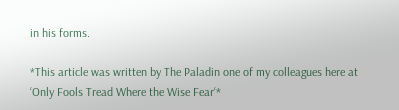in his forms.

*This article was written by The Paladin one of my colleagues here at ‘Only Fools Tread Where the Wise Fear‘*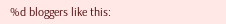%d bloggers like this: